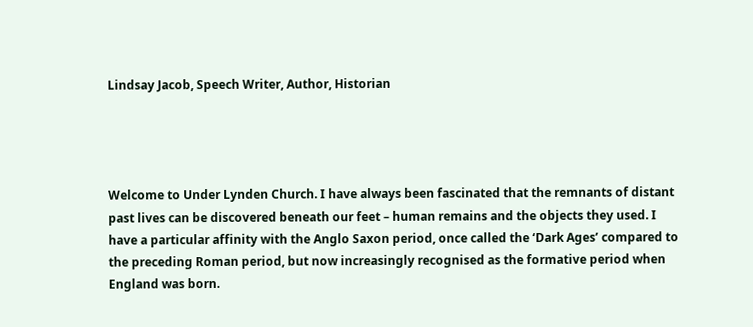Lindsay Jacob, Speech Writer, Author, Historian




Welcome to Under Lynden Church. I have always been fascinated that the remnants of distant past lives can be discovered beneath our feet – human remains and the objects they used. I have a particular affinity with the Anglo Saxon period, once called the ‘Dark Ages’ compared to the preceding Roman period, but now increasingly recognised as the formative period when England was born.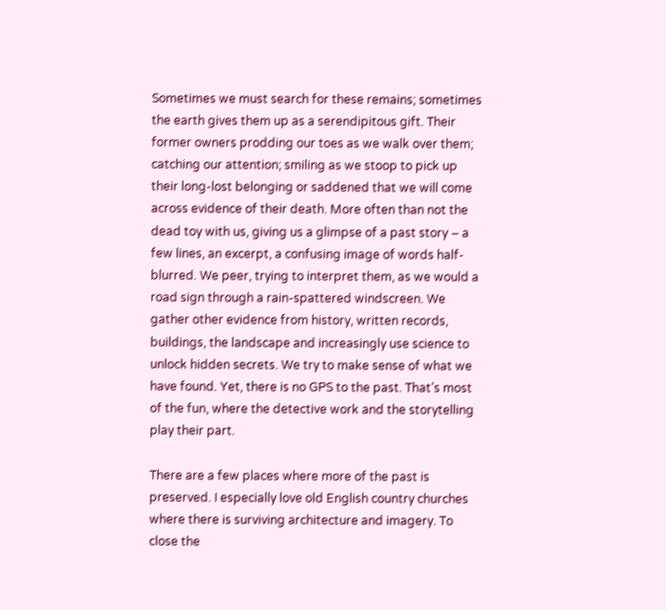Sometimes we must search for these remains; sometimes the earth gives them up as a serendipitous gift. Their former owners prodding our toes as we walk over them; catching our attention; smiling as we stoop to pick up their long-lost belonging or saddened that we will come across evidence of their death. More often than not the dead toy with us, giving us a glimpse of a past story – a few lines, an excerpt, a confusing image of words half-blurred. We peer, trying to interpret them, as we would a road sign through a rain-spattered windscreen. We gather other evidence from history, written records, buildings, the landscape and increasingly use science to unlock hidden secrets. We try to make sense of what we have found. Yet, there is no GPS to the past. That’s most of the fun, where the detective work and the storytelling play their part.

There are a few places where more of the past is preserved. I especially love old English country churches where there is surviving architecture and imagery. To close the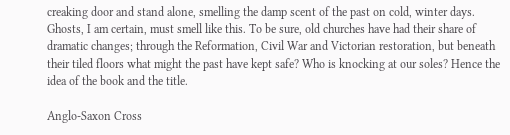creaking door and stand alone, smelling the damp scent of the past on cold, winter days. Ghosts, I am certain, must smell like this. To be sure, old churches have had their share of dramatic changes; through the Reformation, Civil War and Victorian restoration, but beneath their tiled floors what might the past have kept safe? Who is knocking at our soles? Hence the idea of the book and the title.

Anglo-Saxon Cross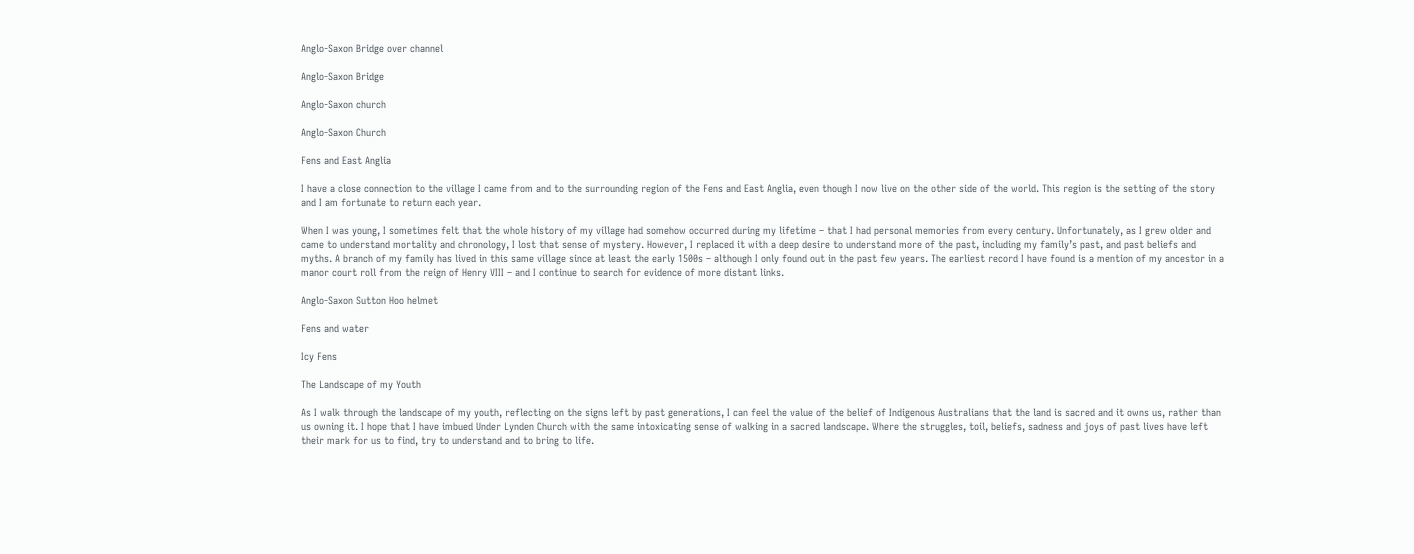Anglo-Saxon Bridge over channel

Anglo-Saxon Bridge

Anglo-Saxon church

Anglo-Saxon Church

Fens and East Anglia

I have a close connection to the village I came from and to the surrounding region of the Fens and East Anglia, even though I now live on the other side of the world. This region is the setting of the story and I am fortunate to return each year.

When I was young, I sometimes felt that the whole history of my village had somehow occurred during my lifetime – that I had personal memories from every century. Unfortunately, as I grew older and came to understand mortality and chronology, I lost that sense of mystery. However, I replaced it with a deep desire to understand more of the past, including my family’s past, and past beliefs and myths. A branch of my family has lived in this same village since at least the early 1500s – although I only found out in the past few years. The earliest record I have found is a mention of my ancestor in a manor court roll from the reign of Henry VIII – and I continue to search for evidence of more distant links.

Anglo-Saxon Sutton Hoo helmet

Fens and water

Icy Fens

The Landscape of my Youth

As I walk through the landscape of my youth, reflecting on the signs left by past generations, I can feel the value of the belief of Indigenous Australians that the land is sacred and it owns us, rather than us owning it. I hope that I have imbued Under Lynden Church with the same intoxicating sense of walking in a sacred landscape. Where the struggles, toil, beliefs, sadness and joys of past lives have left their mark for us to find, try to understand and to bring to life.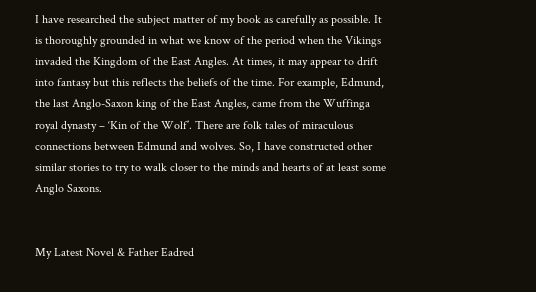I have researched the subject matter of my book as carefully as possible. It is thoroughly grounded in what we know of the period when the Vikings invaded the Kingdom of the East Angles. At times, it may appear to drift into fantasy but this reflects the beliefs of the time. For example, Edmund, the last Anglo-Saxon king of the East Angles, came from the Wuffinga royal dynasty – ‘Kin of the Wolf’. There are folk tales of miraculous connections between Edmund and wolves. So, I have constructed other similar stories to try to walk closer to the minds and hearts of at least some Anglo Saxons.


My Latest Novel & Father Eadred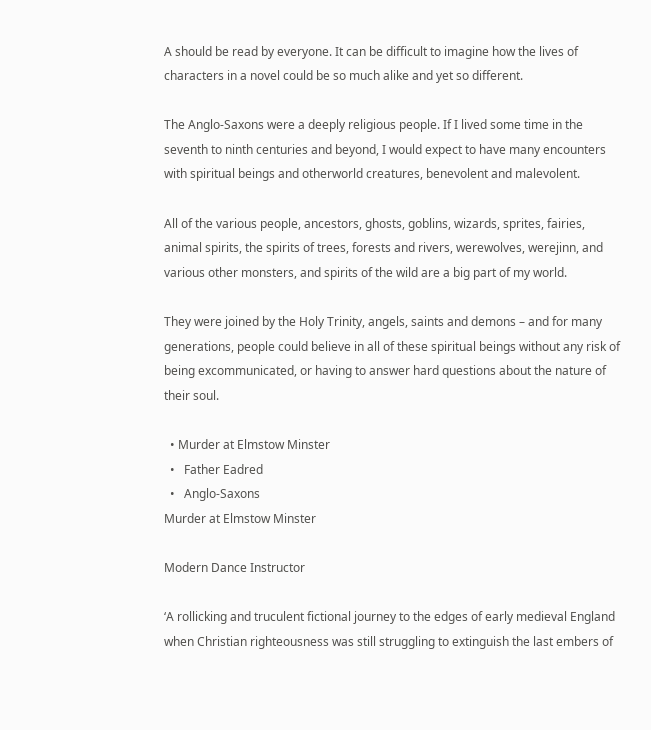A should be read by everyone. It can be difficult to imagine how the lives of characters in a novel could be so much alike and yet so different.

The Anglo-Saxons were a deeply religious people. If I lived some time in the seventh to ninth centuries and beyond, I would expect to have many encounters with spiritual beings and otherworld creatures, benevolent and malevolent.

All of the various people, ancestors, ghosts, goblins, wizards, sprites, fairies, animal spirits, the spirits of trees, forests and rivers, werewolves, werejinn, and various other monsters, and spirits of the wild are a big part of my world.

They were joined by the Holy Trinity, angels, saints and demons – and for many generations, people could believe in all of these spiritual beings without any risk of being excommunicated, or having to answer hard questions about the nature of their soul.

  • Murder at Elmstow Minster
  •   Father Eadred
  •   Anglo-Saxons
Murder at Elmstow Minster

Modern Dance Instructor

‘A rollicking and truculent fictional journey to the edges of early medieval England when Christian righteousness was still struggling to extinguish the last embers of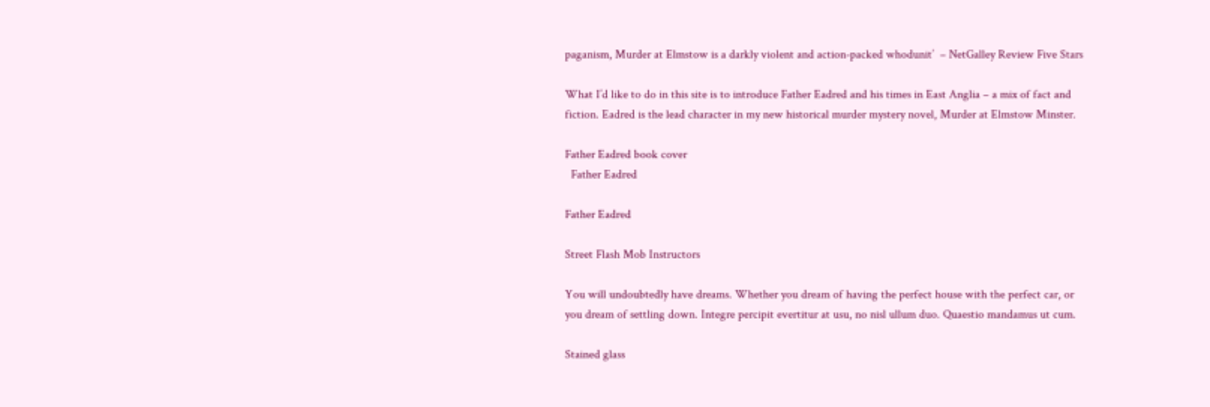paganism, Murder at Elmstow is a darkly violent and action-packed whodunit’  – NetGalley Review Five Stars

What I’d like to do in this site is to introduce Father Eadred and his times in East Anglia – a mix of fact and fiction. Eadred is the lead character in my new historical murder mystery novel, Murder at Elmstow Minster.

Father Eadred book cover
  Father Eadred

Father Eadred

Street Flash Mob Instructors

You will undoubtedly have dreams. Whether you dream of having the perfect house with the perfect car, or you dream of settling down. Integre percipit evertitur at usu, no nisl ullum duo. Quaestio mandamus ut cum.

Stained glass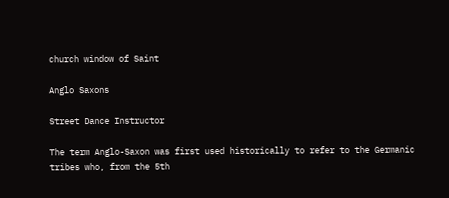church window of Saint

Anglo Saxons

Street Dance Instructor

The term Anglo-Saxon was first used historically to refer to the Germanic tribes who, from the 5th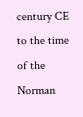century CE to the time of the Norman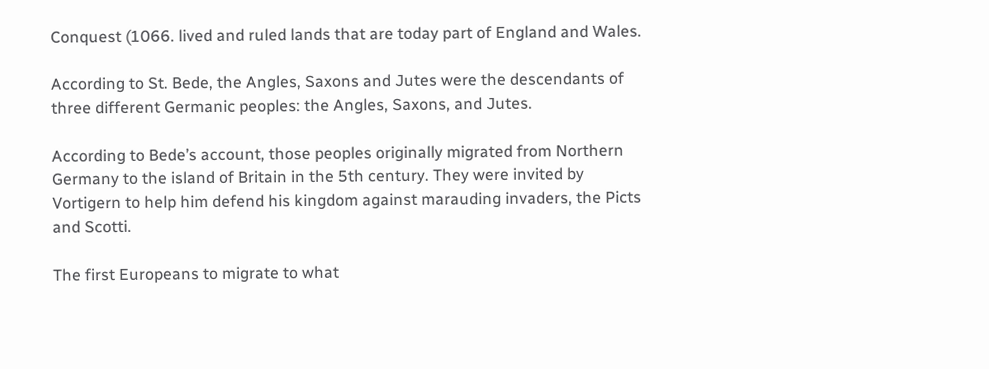Conquest (1066. lived and ruled lands that are today part of England and Wales.

According to St. Bede, the Angles, Saxons and Jutes were the descendants of three different Germanic peoples: the Angles, Saxons, and Jutes.

According to Bede’s account, those peoples originally migrated from Northern Germany to the island of Britain in the 5th century. They were invited by Vortigern to help him defend his kingdom against marauding invaders, the Picts and Scotti.

The first Europeans to migrate to what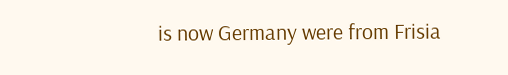is now Germany were from Frisia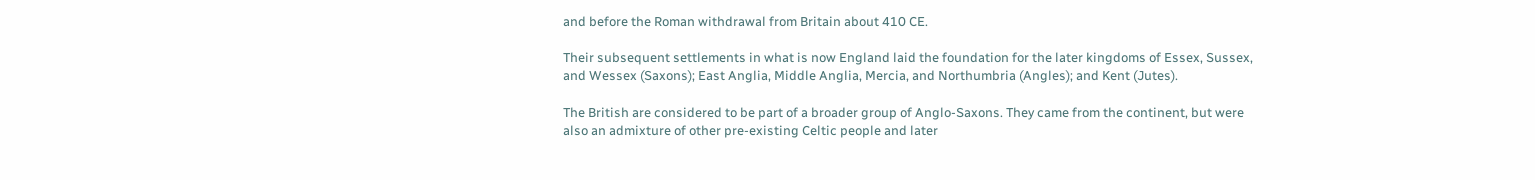and before the Roman withdrawal from Britain about 410 CE.

Their subsequent settlements in what is now England laid the foundation for the later kingdoms of Essex, Sussex, and Wessex (Saxons); East Anglia, Middle Anglia, Mercia, and Northumbria (Angles); and Kent (Jutes).

The British are considered to be part of a broader group of Anglo-Saxons. They came from the continent, but were also an admixture of other pre-existing Celtic people and later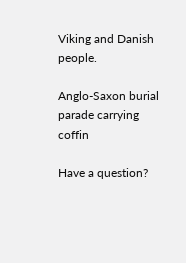Viking and Danish people.

Anglo-Saxon burial parade carrying coffin

Have a question?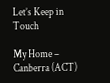Let’s Keep in Touch

My Home – Canberra (ACT)